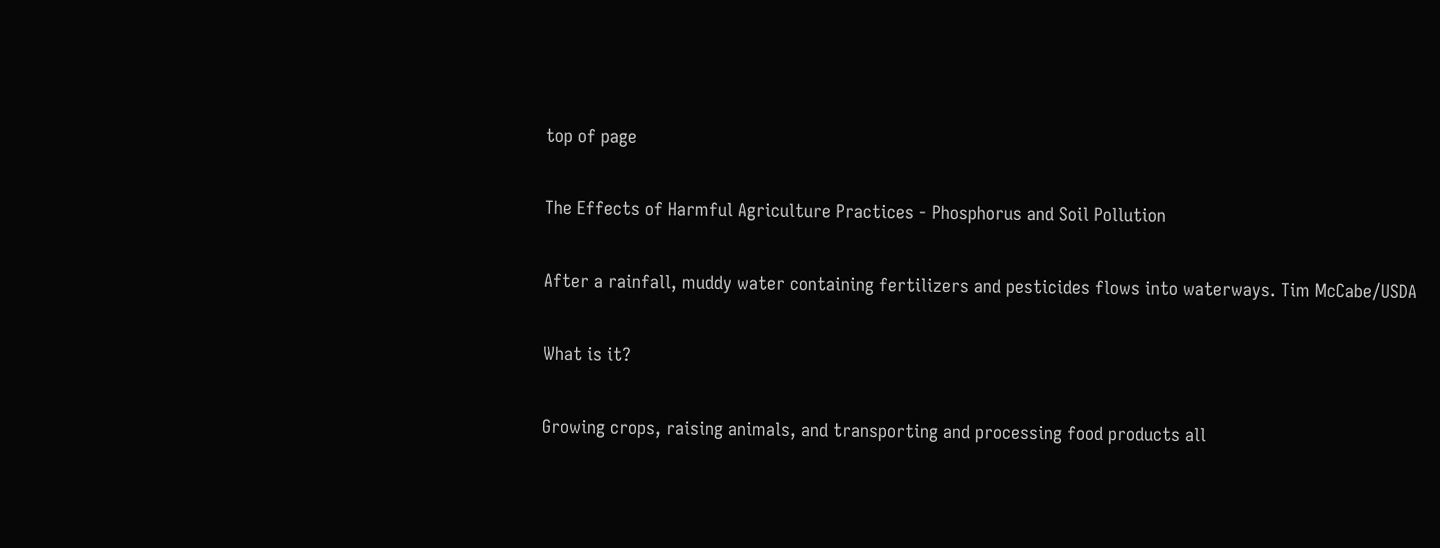top of page

The Effects of Harmful Agriculture Practices - Phosphorus and Soil Pollution

After a rainfall, muddy water containing fertilizers and pesticides flows into waterways. Tim McCabe/USDA

What is it?

Growing crops, raising animals, and transporting and processing food products all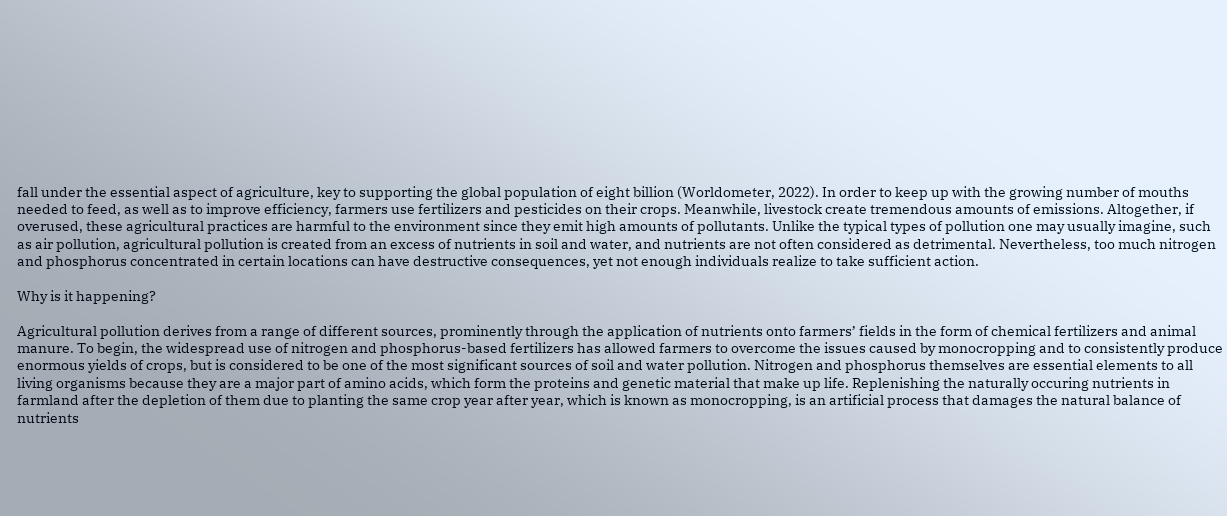fall under the essential aspect of agriculture, key to supporting the global population of eight billion (Worldometer, 2022). In order to keep up with the growing number of mouths needed to feed, as well as to improve efficiency, farmers use fertilizers and pesticides on their crops. Meanwhile, livestock create tremendous amounts of emissions. Altogether, if overused, these agricultural practices are harmful to the environment since they emit high amounts of pollutants. Unlike the typical types of pollution one may usually imagine, such as air pollution, agricultural pollution is created from an excess of nutrients in soil and water, and nutrients are not often considered as detrimental. Nevertheless, too much nitrogen and phosphorus concentrated in certain locations can have destructive consequences, yet not enough individuals realize to take sufficient action.

Why is it happening?

Agricultural pollution derives from a range of different sources, prominently through the application of nutrients onto farmers’ fields in the form of chemical fertilizers and animal manure. To begin, the widespread use of nitrogen and phosphorus-based fertilizers has allowed farmers to overcome the issues caused by monocropping and to consistently produce enormous yields of crops, but is considered to be one of the most significant sources of soil and water pollution. Nitrogen and phosphorus themselves are essential elements to all living organisms because they are a major part of amino acids, which form the proteins and genetic material that make up life. Replenishing the naturally occuring nutrients in farmland after the depletion of them due to planting the same crop year after year, which is known as monocropping, is an artificial process that damages the natural balance of nutrients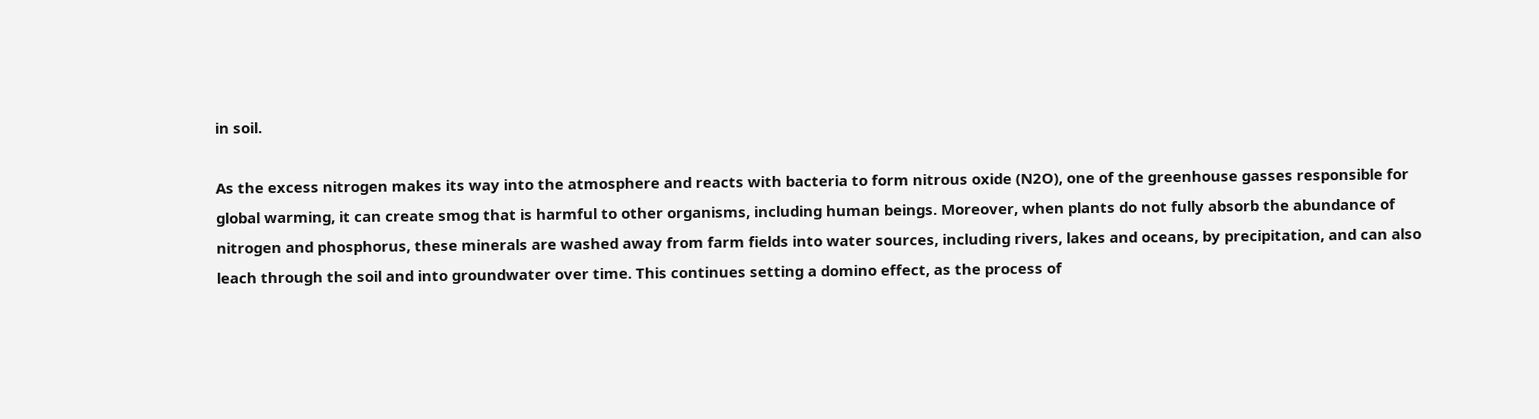in soil.

As the excess nitrogen makes its way into the atmosphere and reacts with bacteria to form nitrous oxide (N2O), one of the greenhouse gasses responsible for global warming, it can create smog that is harmful to other organisms, including human beings. Moreover, when plants do not fully absorb the abundance of nitrogen and phosphorus, these minerals are washed away from farm fields into water sources, including rivers, lakes and oceans, by precipitation, and can also leach through the soil and into groundwater over time. This continues setting a domino effect, as the process of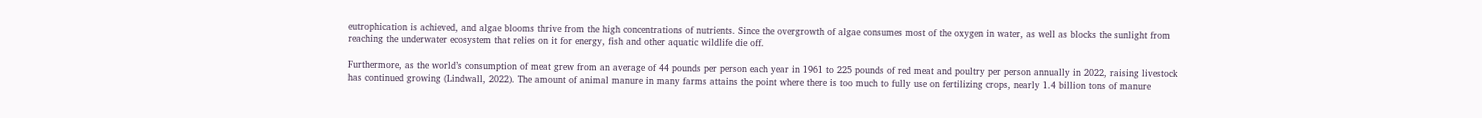eutrophication is achieved, and algae blooms thrive from the high concentrations of nutrients. Since the overgrowth of algae consumes most of the oxygen in water, as well as blocks the sunlight from reaching the underwater ecosystem that relies on it for energy, fish and other aquatic wildlife die off.

Furthermore, as the world’s consumption of meat grew from an average of 44 pounds per person each year in 1961 to 225 pounds of red meat and poultry per person annually in 2022, raising livestock has continued growing (Lindwall, 2022). The amount of animal manure in many farms attains the point where there is too much to fully use on fertilizing crops, nearly 1.4 billion tons of manure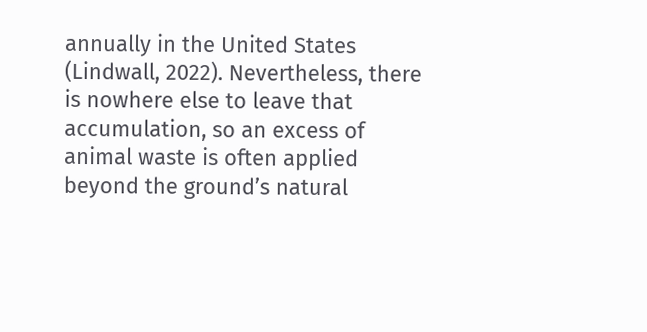annually in the United States (Lindwall, 2022). Nevertheless, there is nowhere else to leave that accumulation, so an excess of animal waste is often applied beyond the ground’s natural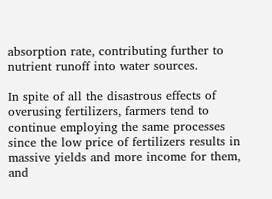absorption rate, contributing further to nutrient runoff into water sources.

In spite of all the disastrous effects of overusing fertilizers, farmers tend to continue employing the same processes since the low price of fertilizers results in massive yields and more income for them, and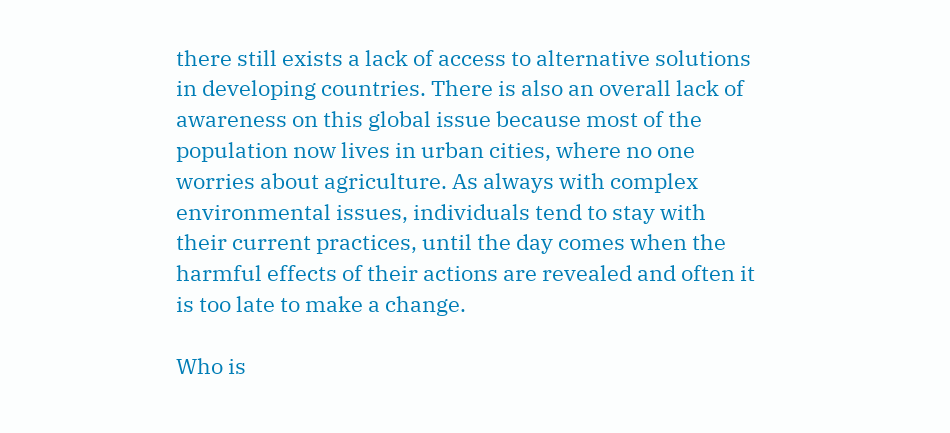there still exists a lack of access to alternative solutions in developing countries. There is also an overall lack of awareness on this global issue because most of the population now lives in urban cities, where no one worries about agriculture. As always with complex environmental issues, individuals tend to stay with their current practices, until the day comes when the harmful effects of their actions are revealed and often it is too late to make a change.

Who is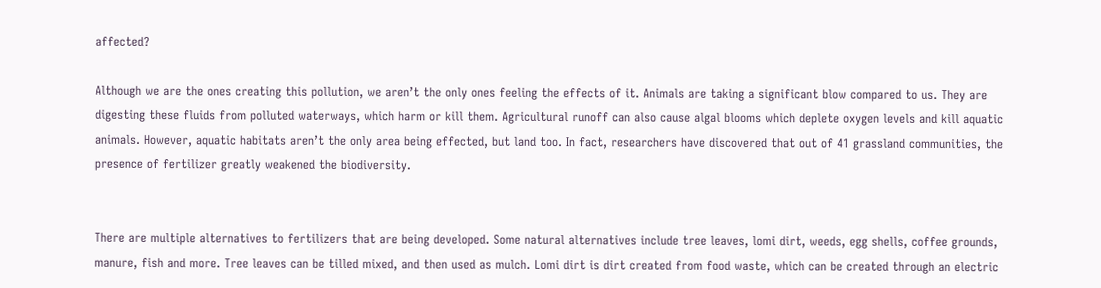affected?

Although we are the ones creating this pollution, we aren’t the only ones feeling the effects of it. Animals are taking a significant blow compared to us. They are digesting these fluids from polluted waterways, which harm or kill them. Agricultural runoff can also cause algal blooms which deplete oxygen levels and kill aquatic animals. However, aquatic habitats aren’t the only area being effected, but land too. In fact, researchers have discovered that out of 41 grassland communities, the presence of fertilizer greatly weakened the biodiversity.


There are multiple alternatives to fertilizers that are being developed. Some natural alternatives include tree leaves, lomi dirt, weeds, egg shells, coffee grounds, manure, fish and more. Tree leaves can be tilled mixed, and then used as mulch. Lomi dirt is dirt created from food waste, which can be created through an electric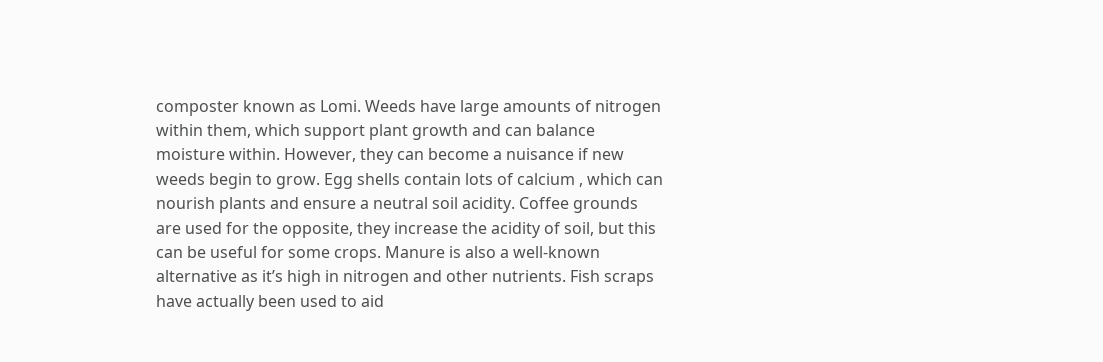composter known as Lomi. Weeds have large amounts of nitrogen within them, which support plant growth and can balance moisture within. However, they can become a nuisance if new weeds begin to grow. Egg shells contain lots of calcium , which can nourish plants and ensure a neutral soil acidity. Coffee grounds are used for the opposite, they increase the acidity of soil, but this can be useful for some crops. Manure is also a well-known alternative as it’s high in nitrogen and other nutrients. Fish scraps have actually been used to aid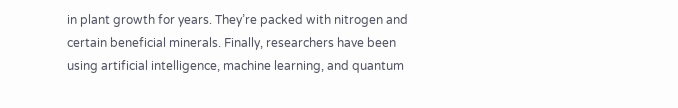in plant growth for years. They’re packed with nitrogen and certain beneficial minerals. Finally, researchers have been using artificial intelligence, machine learning, and quantum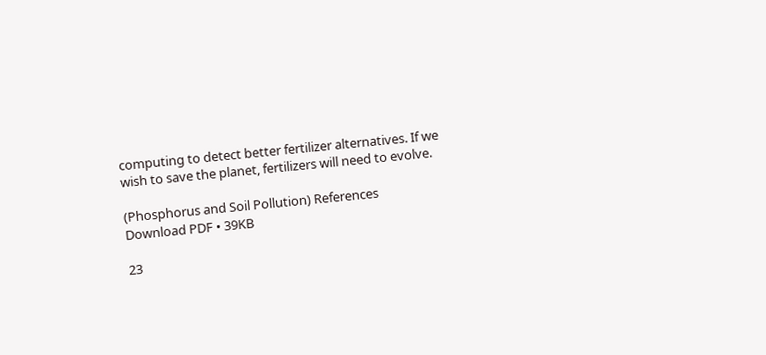computing to detect better fertilizer alternatives. If we wish to save the planet, fertilizers will need to evolve.

(Phosphorus and Soil Pollution) References
Download PDF • 39KB

23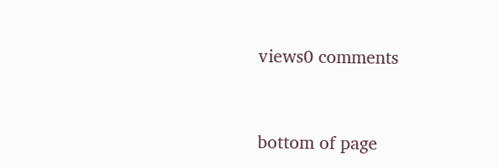views0 comments


bottom of page